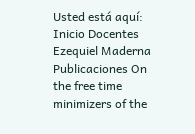Usted está aquí: Inicio Docentes Ezequiel Maderna Publicaciones On the free time minimizers of the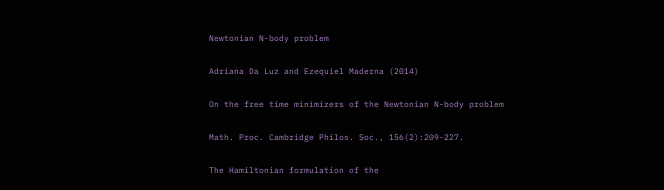Newtonian N-body problem

Adriana Da Luz and Ezequiel Maderna (2014)

On the free time minimizers of the Newtonian N-body problem

Math. Proc. Cambridge Philos. Soc., 156(2):209-227.

The Hamiltonian formulation of the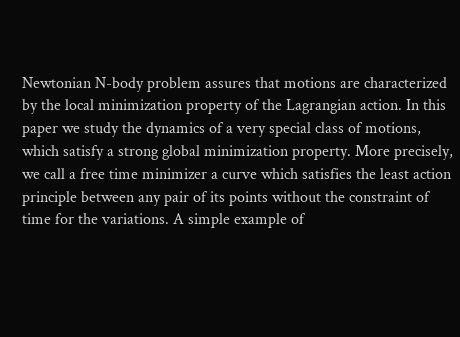Newtonian N-body problem assures that motions are characterized by the local minimization property of the Lagrangian action. In this paper we study the dynamics of a very special class of motions, which satisfy a strong global minimization property. More precisely, we call a free time minimizer a curve which satisfies the least action principle between any pair of its points without the constraint of time for the variations. A simple example of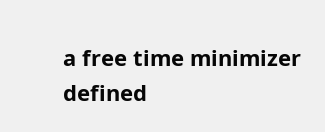a free time minimizer defined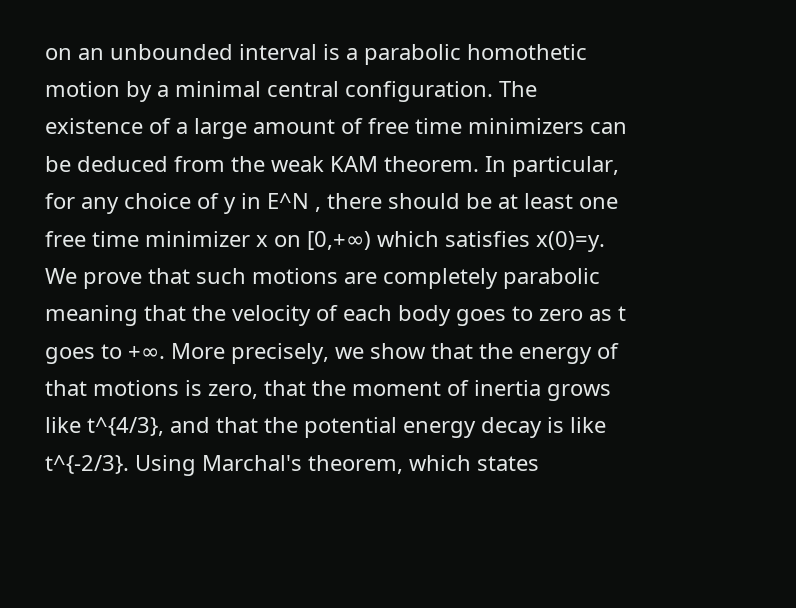on an unbounded interval is a parabolic homothetic motion by a minimal central configuration. The existence of a large amount of free time minimizers can be deduced from the weak KAM theorem. In particular, for any choice of y in E^N , there should be at least one free time minimizer x on [0,+∞) which satisfies x(0)=y. We prove that such motions are completely parabolic meaning that the velocity of each body goes to zero as t goes to +∞. More precisely, we show that the energy of that motions is zero, that the moment of inertia grows like t^{4/3}, and that the potential energy decay is like t^{-2/3}. Using Marchal's theorem, which states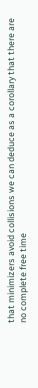that minimizers avoid collisions we can deduce as a corollary that there are no complete free time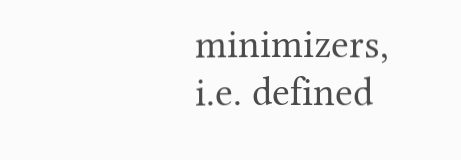minimizers, i.e. defined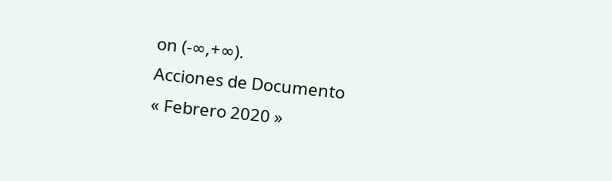on (-∞,+∞).
Acciones de Documento
« Febrero 2020 »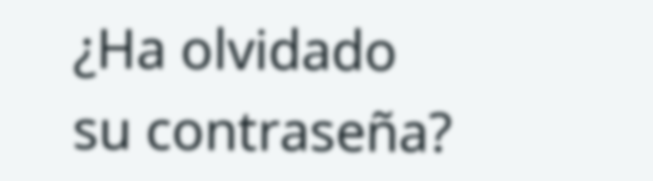¿Ha olvidado su contraseña?